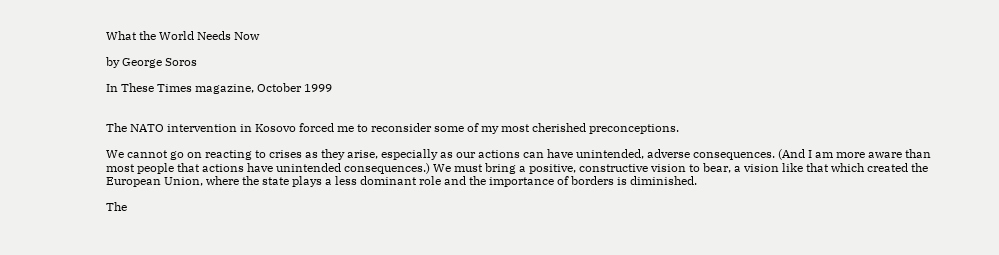What the World Needs Now

by George Soros

In These Times magazine, October 1999


The NATO intervention in Kosovo forced me to reconsider some of my most cherished preconceptions.

We cannot go on reacting to crises as they arise, especially as our actions can have unintended, adverse consequences. (And I am more aware than most people that actions have unintended consequences.) We must bring a positive, constructive vision to bear, a vision like that which created the European Union, where the state plays a less dominant role and the importance of borders is diminished.

The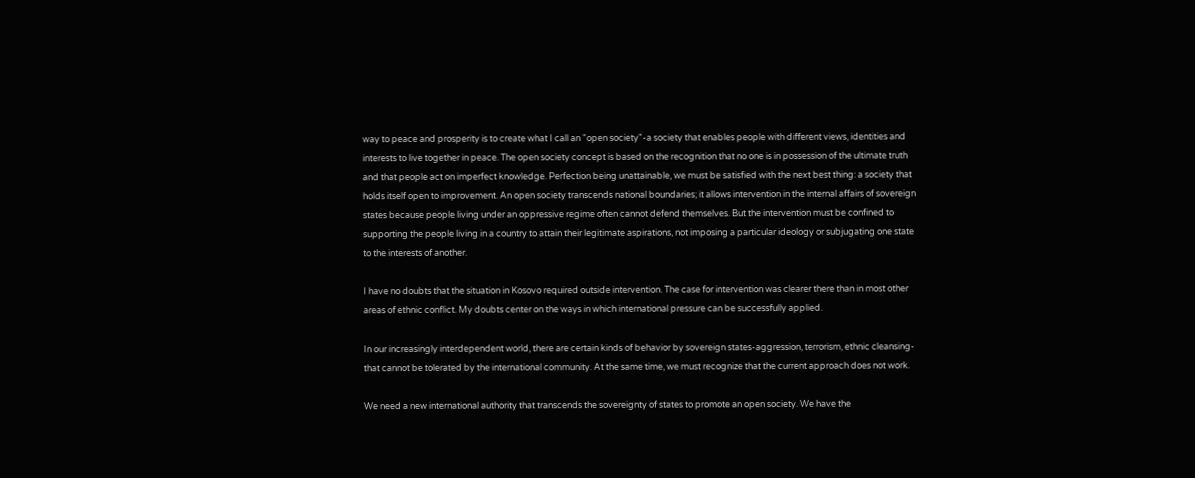way to peace and prosperity is to create what I call an "open society"-a society that enables people with different views, identities and interests to live together in peace. The open society concept is based on the recognition that no one is in possession of the ultimate truth and that people act on imperfect knowledge. Perfection being unattainable, we must be satisfied with the next best thing: a society that holds itself open to improvement. An open society transcends national boundaries; it allows intervention in the internal affairs of sovereign states because people living under an oppressive regime often cannot defend themselves. But the intervention must be confined to supporting the people living in a country to attain their legitimate aspirations, not imposing a particular ideology or subjugating one state to the interests of another.

I have no doubts that the situation in Kosovo required outside intervention. The case for intervention was clearer there than in most other areas of ethnic conflict. My doubts center on the ways in which international pressure can be successfully applied.

In our increasingly interdependent world, there are certain kinds of behavior by sovereign states-aggression, terrorism, ethnic cleansing-that cannot be tolerated by the international community. At the same time, we must recognize that the current approach does not work.

We need a new international authority that transcends the sovereignty of states to promote an open society. We have the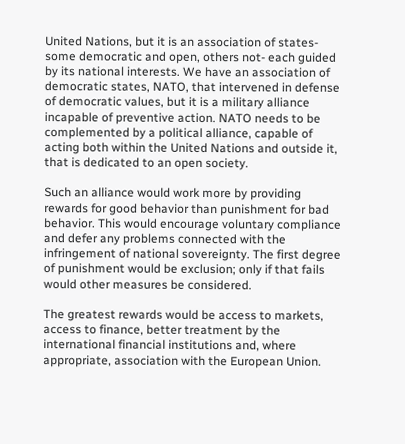United Nations, but it is an association of states-some democratic and open, others not- each guided by its national interests. We have an association of democratic states, NATO, that intervened in defense of democratic values, but it is a military alliance incapable of preventive action. NATO needs to be complemented by a political alliance, capable of acting both within the United Nations and outside it, that is dedicated to an open society.

Such an alliance would work more by providing rewards for good behavior than punishment for bad behavior. This would encourage voluntary compliance and defer any problems connected with the infringement of national sovereignty. The first degree of punishment would be exclusion; only if that fails would other measures be considered.

The greatest rewards would be access to markets, access to finance, better treatment by the international financial institutions and, where appropriate, association with the European Union.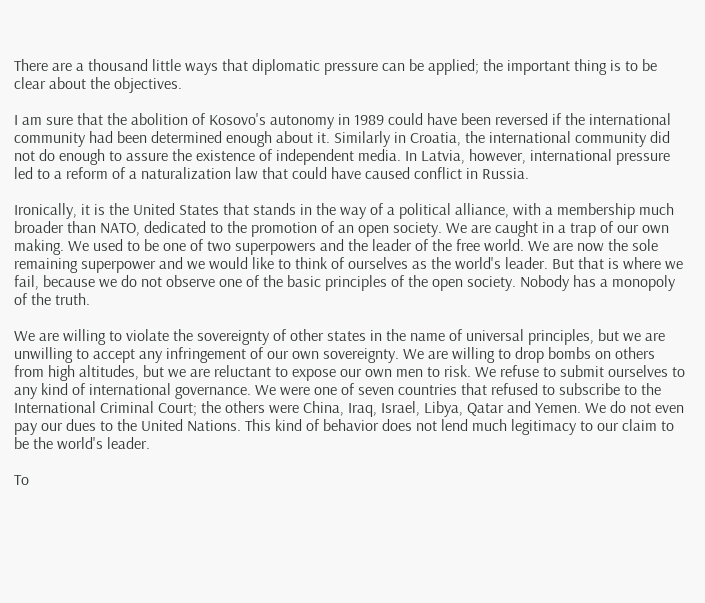There are a thousand little ways that diplomatic pressure can be applied; the important thing is to be clear about the objectives.

I am sure that the abolition of Kosovo's autonomy in 1989 could have been reversed if the international community had been determined enough about it. Similarly in Croatia, the international community did not do enough to assure the existence of independent media. In Latvia, however, international pressure led to a reform of a naturalization law that could have caused conflict in Russia.

Ironically, it is the United States that stands in the way of a political alliance, with a membership much broader than NATO, dedicated to the promotion of an open society. We are caught in a trap of our own making. We used to be one of two superpowers and the leader of the free world. We are now the sole remaining superpower and we would like to think of ourselves as the world's leader. But that is where we fail, because we do not observe one of the basic principles of the open society. Nobody has a monopoly of the truth.

We are willing to violate the sovereignty of other states in the name of universal principles, but we are unwilling to accept any infringement of our own sovereignty. We are willing to drop bombs on others from high altitudes, but we are reluctant to expose our own men to risk. We refuse to submit ourselves to any kind of international governance. We were one of seven countries that refused to subscribe to the International Criminal Court; the others were China, Iraq, Israel, Libya, Qatar and Yemen. We do not even pay our dues to the United Nations. This kind of behavior does not lend much legitimacy to our claim to be the world's leader.

To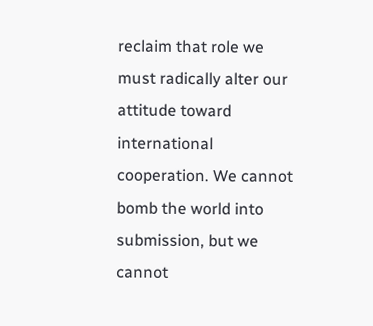reclaim that role we must radically alter our attitude toward international cooperation. We cannot bomb the world into submission, but we cannot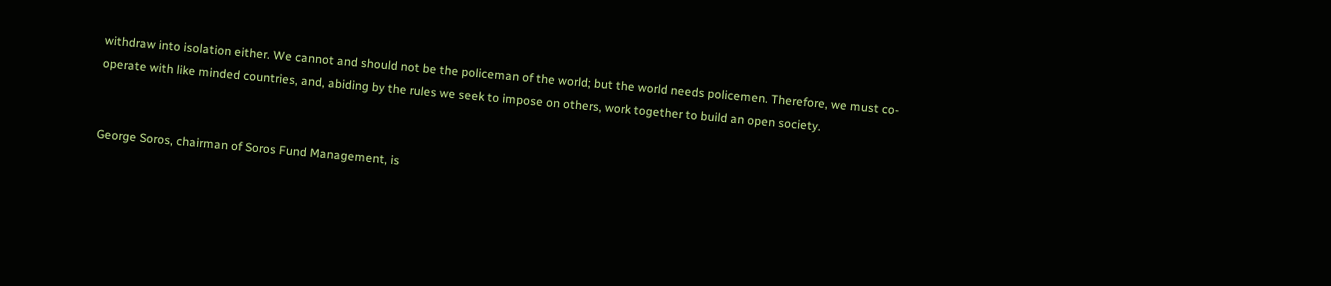withdraw into isolation either. We cannot and should not be the policeman of the world; but the world needs policemen. Therefore, we must co-operate with like minded countries, and, abiding by the rules we seek to impose on others, work together to build an open society.


George Soros, chairman of Soros Fund Management, is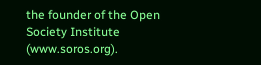the founder of the Open Society Institute (www.soros.org).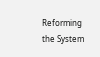Reforming the System